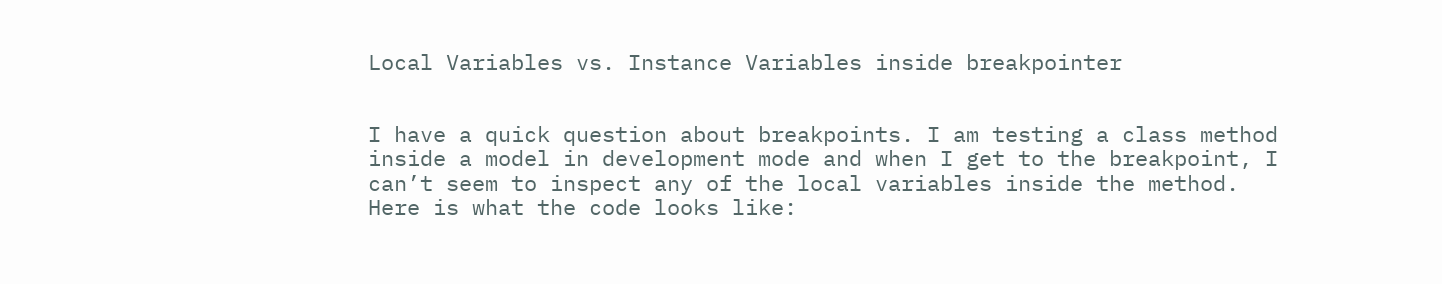Local Variables vs. Instance Variables inside breakpointer


I have a quick question about breakpoints. I am testing a class method
inside a model in development mode and when I get to the breakpoint, I
can’t seem to inspect any of the local variables inside the method.
Here is what the code looks like: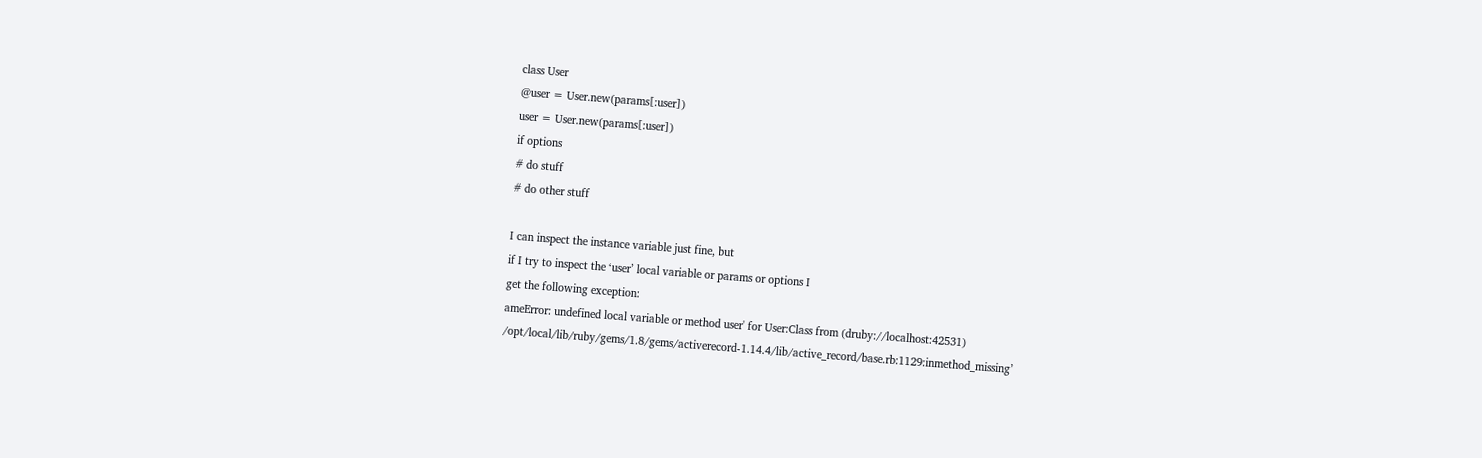class User
@user = User.new(params[:user])
user = User.new(params[:user])
if options
# do stuff
# do other stuff

I can inspect the instance variable just fine, but
if I try to inspect the ‘user’ local variable or params or options I
get the following exception:
ameError: undefined local variable or method user' for User:Class from (druby://localhost:42531) /opt/local/lib/ruby/gems/1.8/gems/activerecord-1.14.4/lib/active_record/base.rb:1129:inmethod_missing’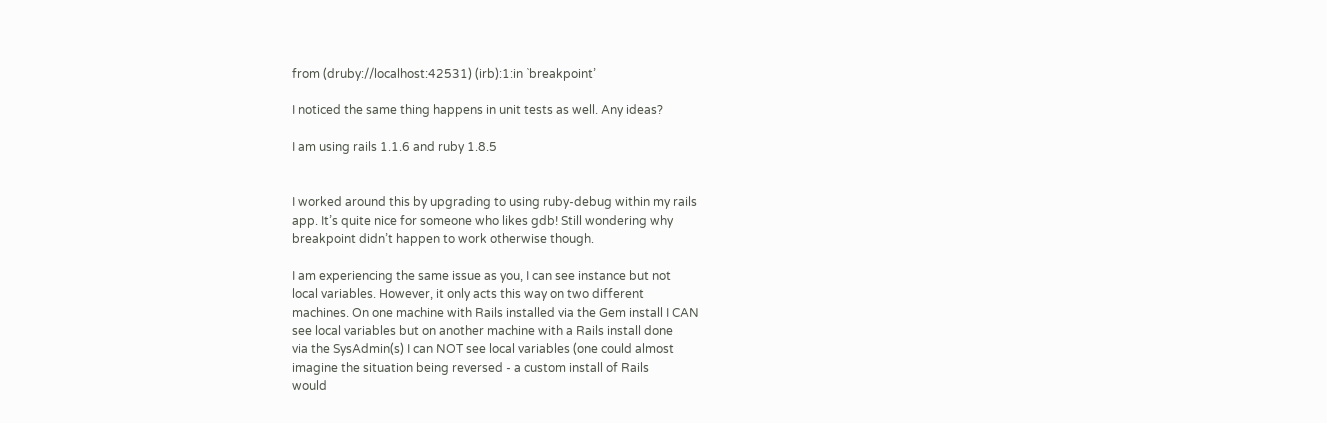from (druby://localhost:42531) (irb):1:in `breakpoint’

I noticed the same thing happens in unit tests as well. Any ideas?

I am using rails 1.1.6 and ruby 1.8.5


I worked around this by upgrading to using ruby-debug within my rails
app. It’s quite nice for someone who likes gdb! Still wondering why
breakpoint didn’t happen to work otherwise though.

I am experiencing the same issue as you, I can see instance but not
local variables. However, it only acts this way on two different
machines. On one machine with Rails installed via the Gem install I CAN
see local variables but on another machine with a Rails install done
via the SysAdmin(s) I can NOT see local variables (one could almost
imagine the situation being reversed - a custom install of Rails
would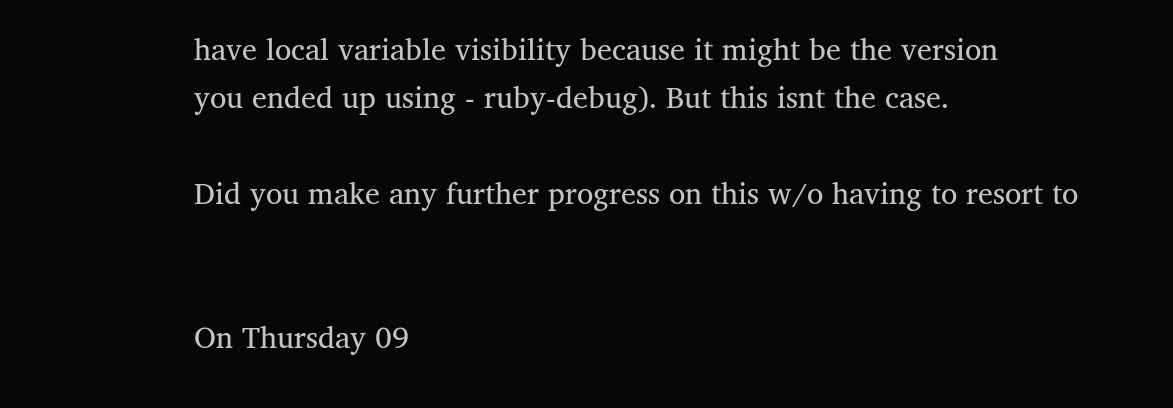have local variable visibility because it might be the version
you ended up using - ruby-debug). But this isnt the case.

Did you make any further progress on this w/o having to resort to


On Thursday 09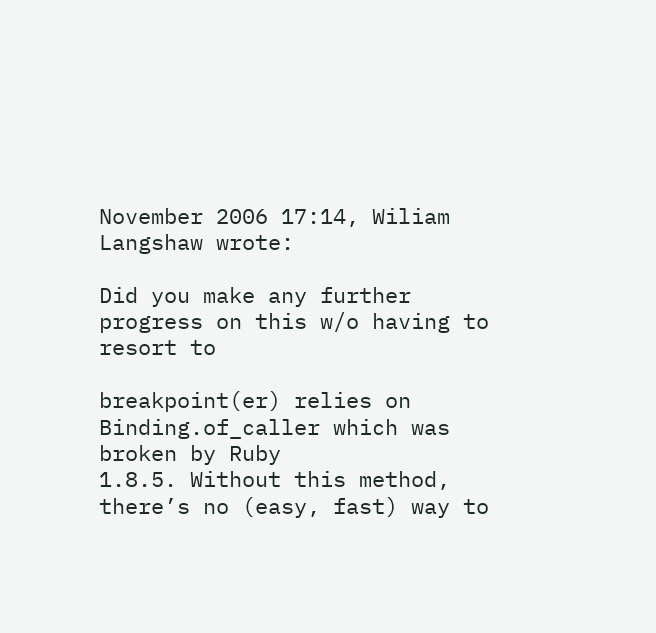November 2006 17:14, Wiliam Langshaw wrote:

Did you make any further progress on this w/o having to resort to

breakpoint(er) relies on Binding.of_caller which was broken by Ruby
1.8.5. Without this method, there’s no (easy, fast) way to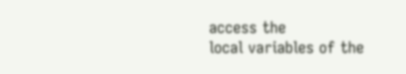access the
local variables of the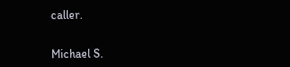caller.


Michael S.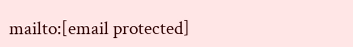mailto:[email protected]